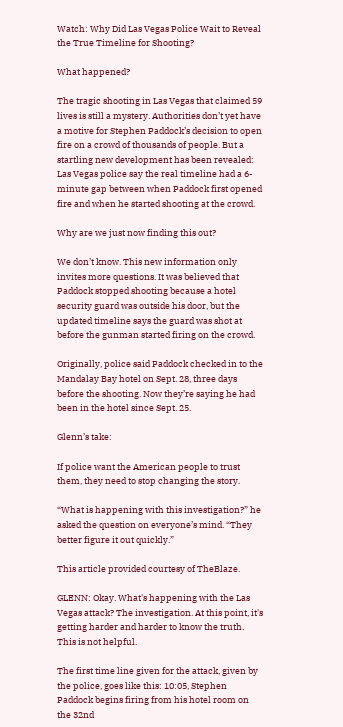Watch: Why Did Las Vegas Police Wait to Reveal the True Timeline for Shooting?

What happened?

The tragic shooting in Las Vegas that claimed 59 lives is still a mystery. Authorities don’t yet have a motive for Stephen Paddock’s decision to open fire on a crowd of thousands of people. But a startling new development has been revealed: Las Vegas police say the real timeline had a 6-minute gap between when Paddock first opened fire and when he started shooting at the crowd.

Why are we just now finding this out?

We don’t know. This new information only invites more questions. It was believed that Paddock stopped shooting because a hotel security guard was outside his door, but the updated timeline says the guard was shot at before the gunman started firing on the crowd.

Originally, police said Paddock checked in to the Mandalay Bay hotel on Sept. 28, three days before the shooting. Now they’re saying he had been in the hotel since Sept. 25.

Glenn’s take:

If police want the American people to trust them, they need to stop changing the story.

“What is happening with this investigation?” he asked the question on everyone’s mind. “They better figure it out quickly.”

This article provided courtesy of TheBlaze.

GLENN: Okay. What's happening with the Las Vegas attack? The investigation. At this point, it's getting harder and harder to know the truth. This is not helpful.

The first time line given for the attack, given by the police, goes like this: 10:05, Stephen Paddock begins firing from his hotel room on the 32nd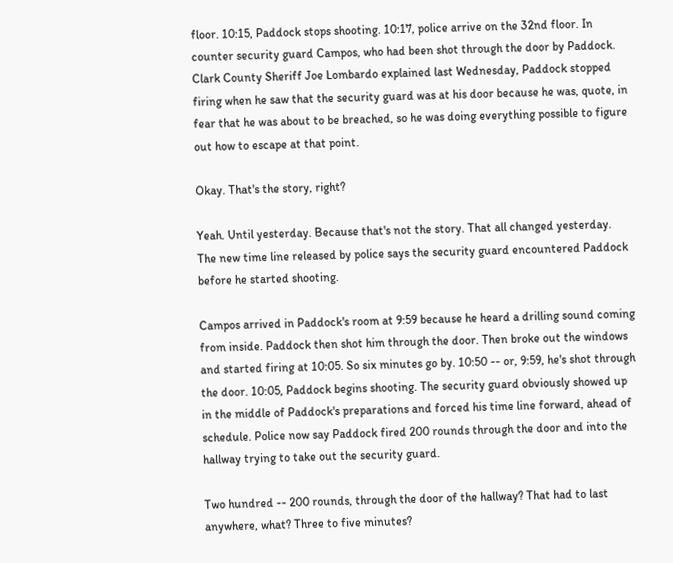floor. 10:15, Paddock stops shooting. 10:17, police arrive on the 32nd floor. In counter security guard Campos, who had been shot through the door by Paddock. Clark County Sheriff Joe Lombardo explained last Wednesday, Paddock stopped firing when he saw that the security guard was at his door because he was, quote, in fear that he was about to be breached, so he was doing everything possible to figure out how to escape at that point.

Okay. That's the story, right?

Yeah. Until yesterday. Because that's not the story. That all changed yesterday. The new time line released by police says the security guard encountered Paddock before he started shooting.

Campos arrived in Paddock's room at 9:59 because he heard a drilling sound coming from inside. Paddock then shot him through the door. Then broke out the windows and started firing at 10:05. So six minutes go by. 10:50 -- or, 9:59, he's shot through the door. 10:05, Paddock begins shooting. The security guard obviously showed up in the middle of Paddock's preparations and forced his time line forward, ahead of schedule. Police now say Paddock fired 200 rounds through the door and into the hallway trying to take out the security guard.

Two hundred -- 200 rounds, through the door of the hallway? That had to last anywhere, what? Three to five minutes?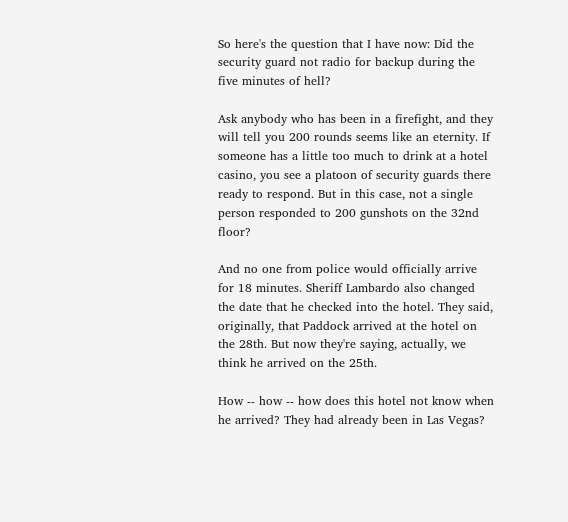So here's the question that I have now: Did the security guard not radio for backup during the five minutes of hell?

Ask anybody who has been in a firefight, and they will tell you 200 rounds seems like an eternity. If someone has a little too much to drink at a hotel casino, you see a platoon of security guards there ready to respond. But in this case, not a single person responded to 200 gunshots on the 32nd floor?

And no one from police would officially arrive for 18 minutes. Sheriff Lambardo also changed the date that he checked into the hotel. They said, originally, that Paddock arrived at the hotel on the 28th. But now they're saying, actually, we think he arrived on the 25th.

How -- how -- how does this hotel not know when he arrived? They had already been in Las Vegas?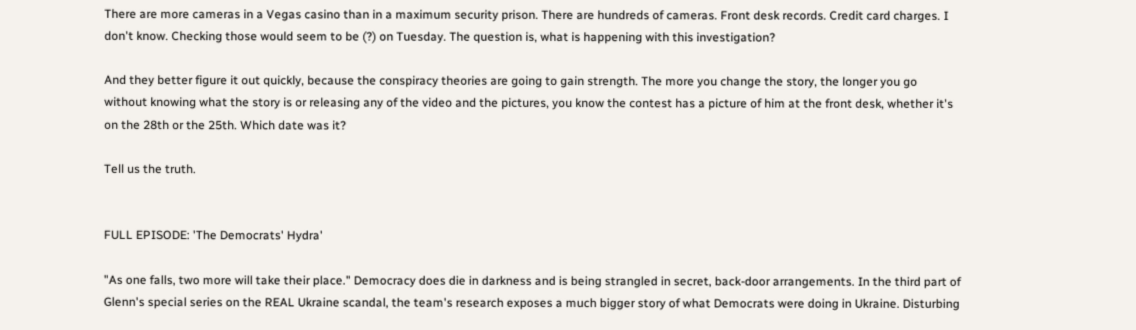There are more cameras in a Vegas casino than in a maximum security prison. There are hundreds of cameras. Front desk records. Credit card charges. I don't know. Checking those would seem to be (?) on Tuesday. The question is, what is happening with this investigation?

And they better figure it out quickly, because the conspiracy theories are going to gain strength. The more you change the story, the longer you go without knowing what the story is or releasing any of the video and the pictures, you know the contest has a picture of him at the front desk, whether it's on the 28th or the 25th. Which date was it?

Tell us the truth.


FULL EPISODE: 'The Democrats' Hydra'

"As one falls, two more will take their place." Democracy does die in darkness and is being strangled in secret, back-door arrangements. In the third part of Glenn's special series on the REAL Ukraine scandal, the team's research exposes a much bigger story of what Democrats were doing in Ukraine. Disturbing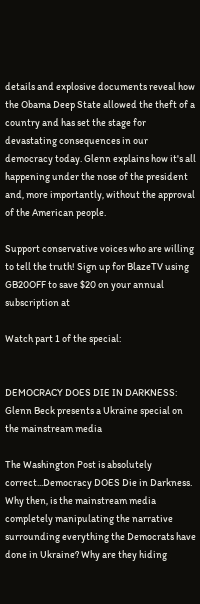details and explosive documents reveal how the Obama Deep State allowed the theft of a country and has set the stage for devastating consequences in our democracy today. Glenn explains how it's all happening under the nose of the president and, more importantly, without the approval of the American people.

Support conservative voices who are willing to tell the truth! Sign up for BlazeTV using GB20OFF to save $20 on your annual subscription at

Watch part 1 of the special:


DEMOCRACY DOES DIE IN DARKNESS: Glenn Beck presents a Ukraine special on the mainstream media

The Washington Post is absolutely correct...Democracy DOES Die in Darkness. Why then, is the mainstream media completely manipulating the narrative surrounding everything the Democrats have done in Ukraine? Why are they hiding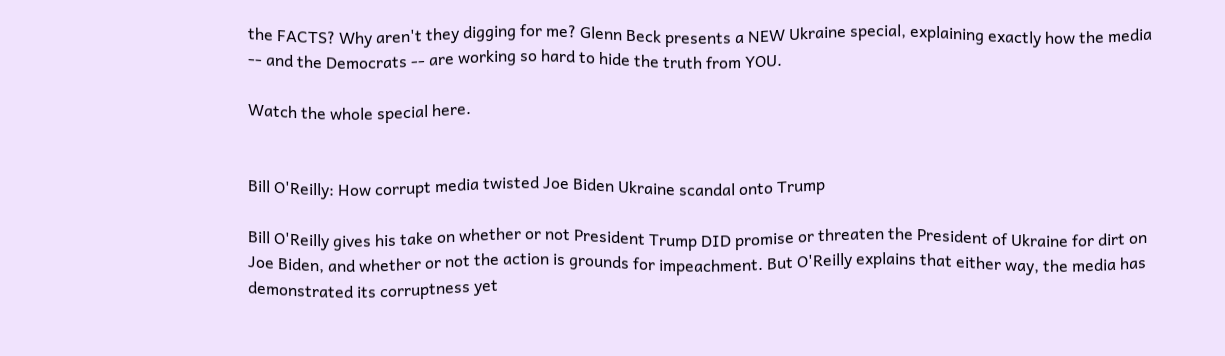the FACTS? Why aren't they digging for me? Glenn Beck presents a NEW Ukraine special, explaining exactly how the media -- and the Democrats -- are working so hard to hide the truth from YOU.

Watch the whole special here.


Bill O'Reilly: How corrupt media twisted Joe Biden Ukraine scandal onto Trump

Bill O'Reilly gives his take on whether or not President Trump DID promise or threaten the President of Ukraine for dirt on Joe Biden, and whether or not the action is grounds for impeachment. But O'Reilly explains that either way, the media has demonstrated its corruptness yet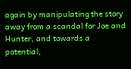again by manipulating the story away from a scandal for Joe and Hunter, and towards a potential,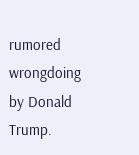rumored wrongdoing by Donald Trump.